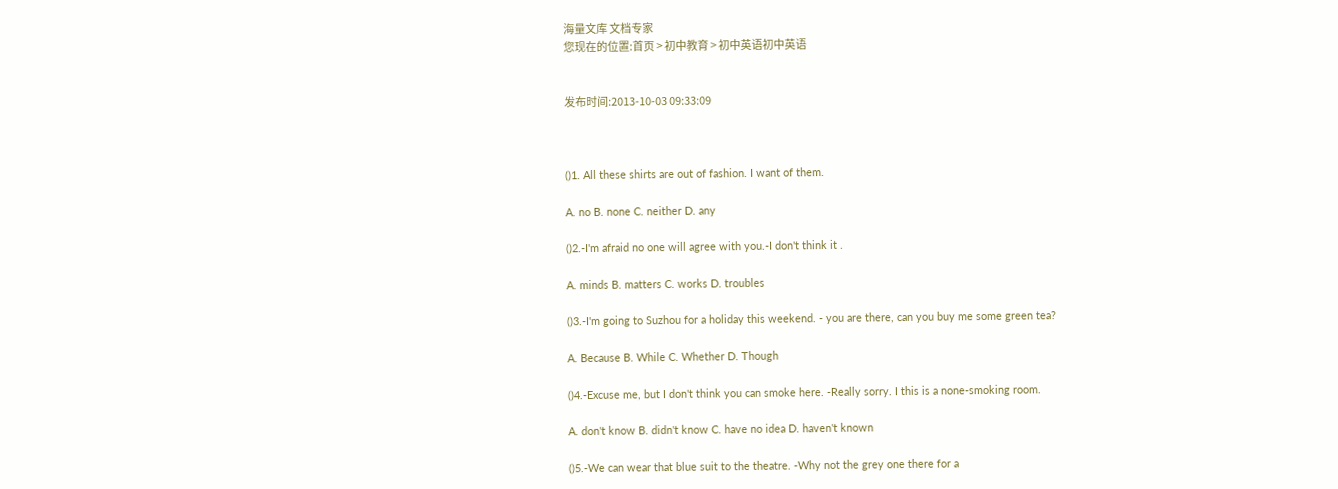海量文库 文档专家
您现在的位置:首页 > 初中教育 > 初中英语初中英语


发布时间:2013-10-03 09:33:09



()1. All these shirts are out of fashion. I want of them.

A. no B. none C. neither D. any

()2.-I'm afraid no one will agree with you.-I don't think it .

A. minds B. matters C. works D. troubles

()3.-I'm going to Suzhou for a holiday this weekend. - you are there, can you buy me some green tea?

A. Because B. While C. Whether D. Though

()4.-Excuse me, but I don't think you can smoke here. -Really sorry. I this is a none-smoking room.

A. don't know B. didn't know C. have no idea D. haven't known

()5.-We can wear that blue suit to the theatre. -Why not the grey one there for a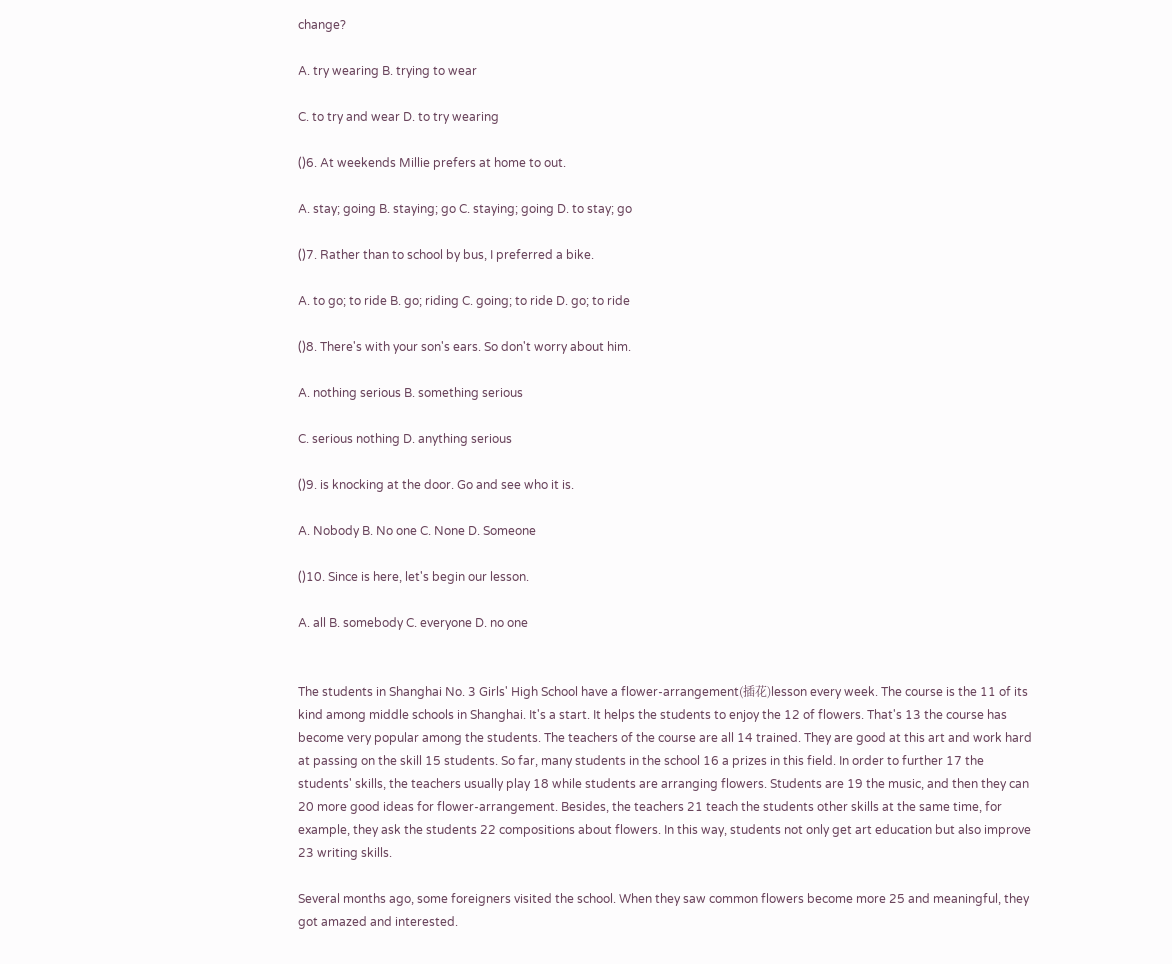change?

A. try wearing B. trying to wear

C. to try and wear D. to try wearing

()6. At weekends Millie prefers at home to out.

A. stay; going B. staying; go C. staying; going D. to stay; go

()7. Rather than to school by bus, I preferred a bike.

A. to go; to ride B. go; riding C. going; to ride D. go; to ride

()8. There's with your son's ears. So don't worry about him.

A. nothing serious B. something serious

C. serious nothing D. anything serious

()9. is knocking at the door. Go and see who it is.

A. Nobody B. No one C. None D. Someone

()10. Since is here, let's begin our lesson.

A. all B. somebody C. everyone D. no one


The students in Shanghai No. 3 Girls' High School have a flower-arrangement(插花)lesson every week. The course is the 11 of its kind among middle schools in Shanghai. It's a start. It helps the students to enjoy the 12 of flowers. That's 13 the course has become very popular among the students. The teachers of the course are all 14 trained. They are good at this art and work hard at passing on the skill 15 students. So far, many students in the school 16 a prizes in this field. In order to further 17 the students' skills, the teachers usually play 18 while students are arranging flowers. Students are 19 the music, and then they can 20 more good ideas for flower-arrangement. Besides, the teachers 21 teach the students other skills at the same time, for example, they ask the students 22 compositions about flowers. In this way, students not only get art education but also improve 23 writing skills.

Several months ago, some foreigners visited the school. When they saw common flowers become more 25 and meaningful, they got amazed and interested.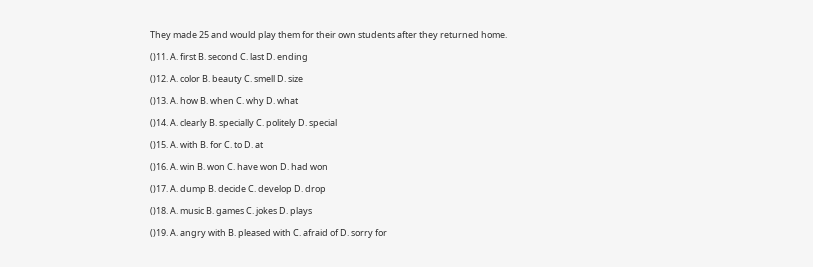They made 25 and would play them for their own students after they returned home.

()11. A. first B. second C. last D. ending

()12. A. color B. beauty C. smell D. size

()13. A. how B. when C. why D. what

()14. A. clearly B. specially C. politely D. special

()15. A. with B. for C. to D. at

()16. A. win B. won C. have won D. had won

()17. A. dump B. decide C. develop D. drop

()18. A. music B. games C. jokes D. plays

()19. A. angry with B. pleased with C. afraid of D. sorry for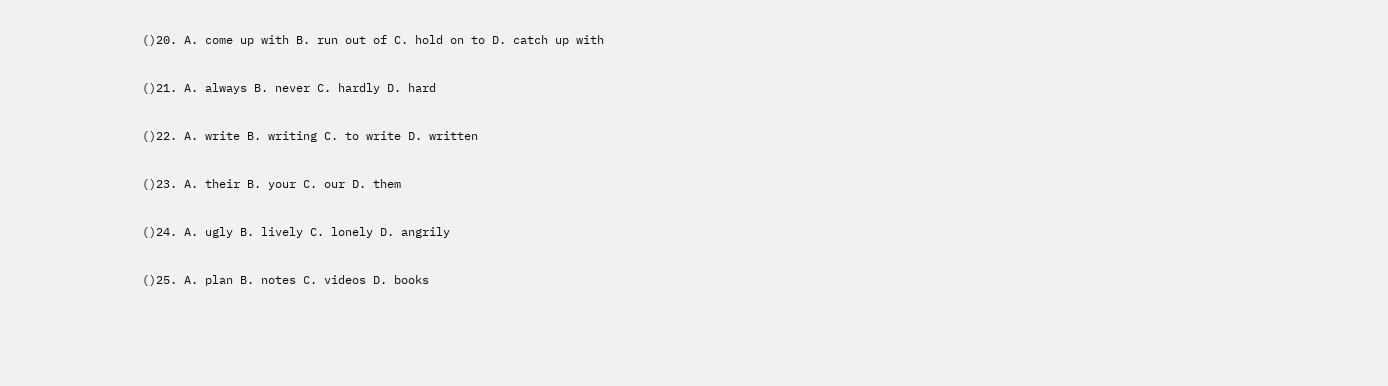()20. A. come up with B. run out of C. hold on to D. catch up with

()21. A. always B. never C. hardly D. hard

()22. A. write B. writing C. to write D. written

()23. A. their B. your C. our D. them

()24. A. ugly B. lively C. lonely D. angrily

()25. A. plan B. notes C. videos D. books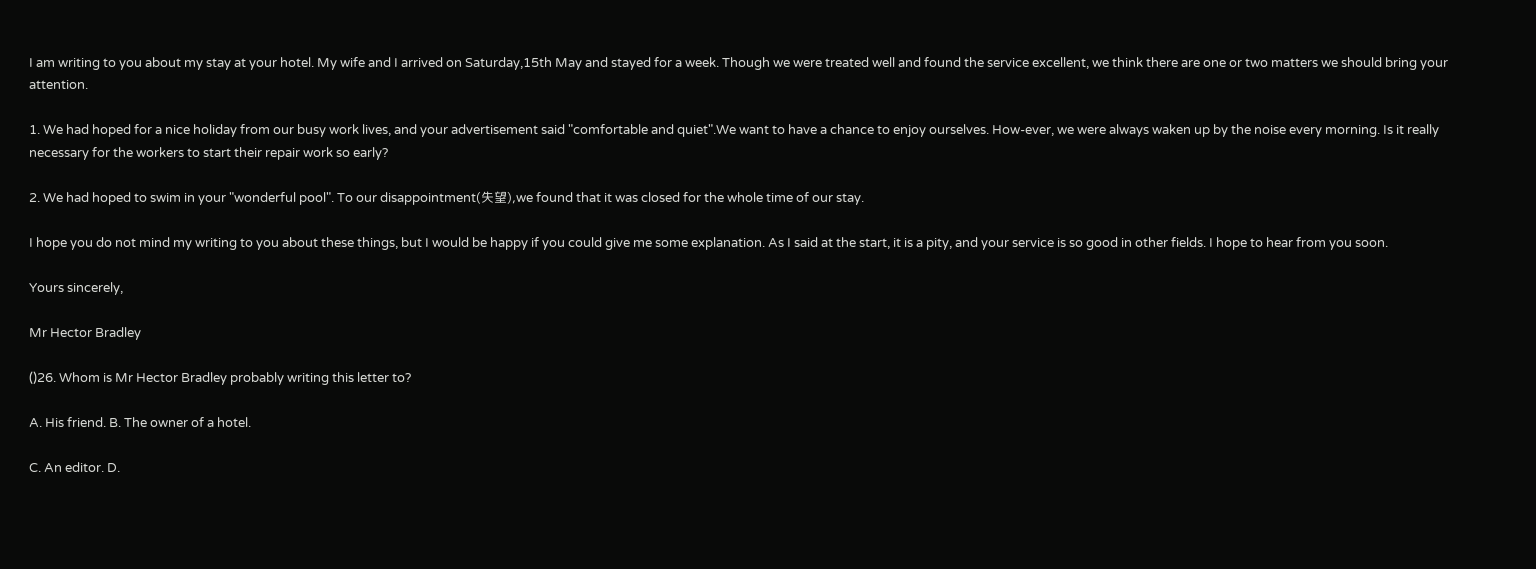I am writing to you about my stay at your hotel. My wife and I arrived on Saturday,15th May and stayed for a week. Though we were treated well and found the service excellent, we think there are one or two matters we should bring your attention.

1. We had hoped for a nice holiday from our busy work lives, and your advertisement said "comfortable and quiet".We want to have a chance to enjoy ourselves. How-ever, we were always waken up by the noise every morning. Is it really necessary for the workers to start their repair work so early?

2. We had hoped to swim in your "wonderful pool". To our disappointment(失望),we found that it was closed for the whole time of our stay.

I hope you do not mind my writing to you about these things, but I would be happy if you could give me some explanation. As I said at the start, it is a pity, and your service is so good in other fields. I hope to hear from you soon.

Yours sincerely,

Mr Hector Bradley

()26. Whom is Mr Hector Bradley probably writing this letter to?

A. His friend. B. The owner of a hotel.

C. An editor. D.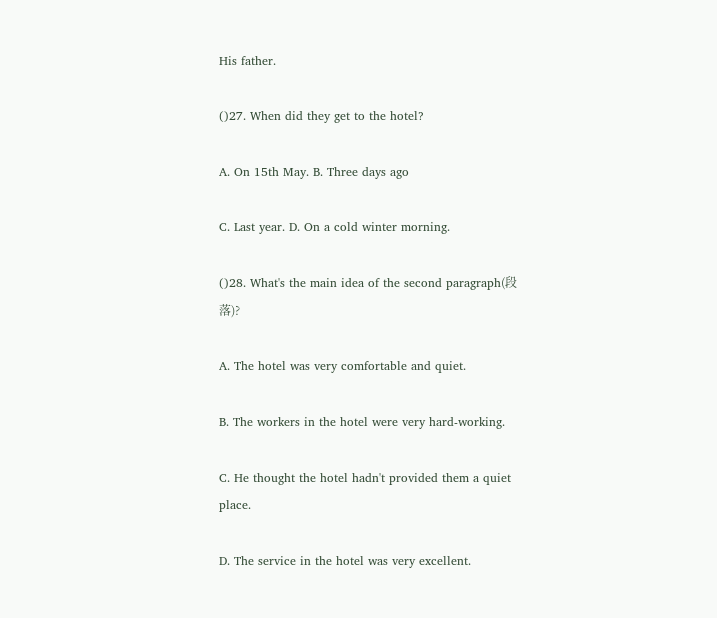His father.

()27. When did they get to the hotel?

A. On 15th May. B. Three days ago

C. Last year. D. On a cold winter morning.

()28. What's the main idea of the second paragraph(段落)?

A. The hotel was very comfortable and quiet.

B. The workers in the hotel were very hard-working.

C. He thought the hotel hadn't provided them a quiet place.

D. The service in the hotel was very excellent.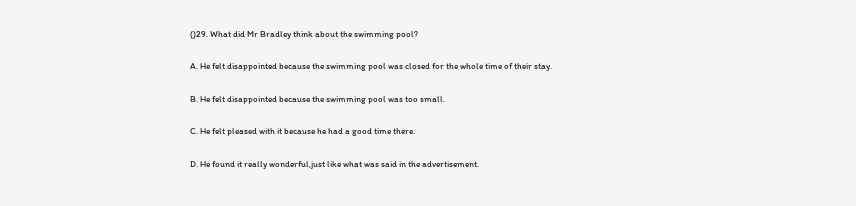()29. What did Mr Bradley think about the swimming pool?

A. He felt disappointed because the swimming pool was closed for the whole time of their stay.

B. He felt disappointed because the swimming pool was too small.

C. He felt pleased with it because he had a good time there.

D. He found it really wonderful,just like what was said in the advertisement.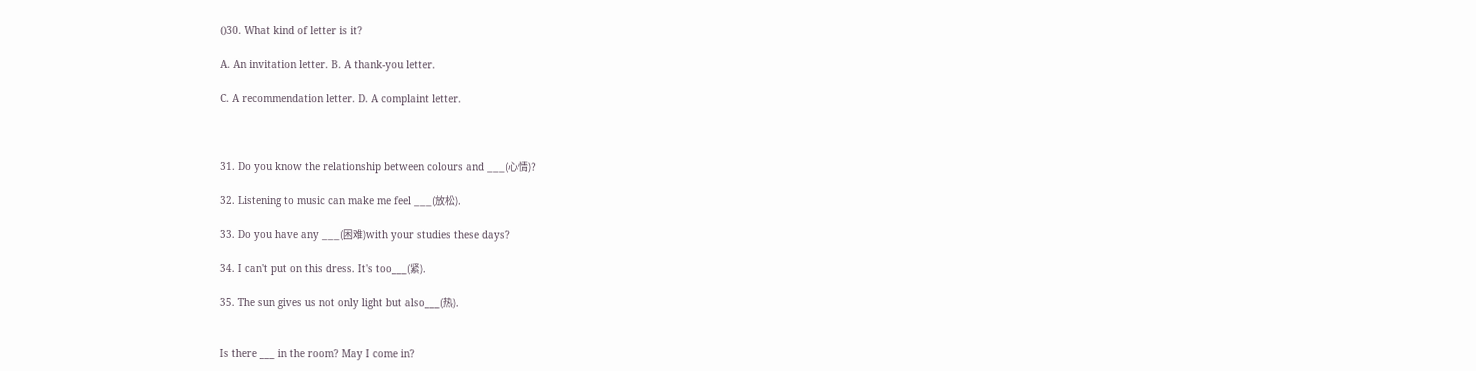()30. What kind of letter is it?

A. An invitation letter. B. A thank-you letter.

C. A recommendation letter. D. A complaint letter.



31. Do you know the relationship between colours and ___(心情)?

32. Listening to music can make me feel ___(放松).

33. Do you have any ___(困难)with your studies these days?

34. I can't put on this dress. It's too___(紧).

35. The sun gives us not only light but also___(热).


Is there ___ in the room? May I come in?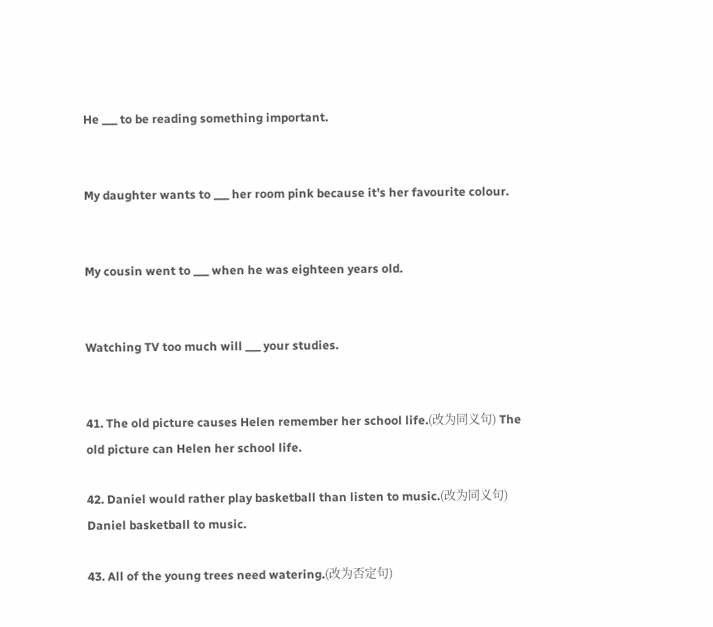He ___ to be reading something important.


My daughter wants to ___ her room pink because it's her favourite colour.


My cousin went to ___ when he was eighteen years old.


Watching TV too much will ___ your studies.


41. The old picture causes Helen remember her school life.(改为同义句) The old picture can Helen her school life.

42. Daniel would rather play basketball than listen to music.(改为同义句) Daniel basketball to music.

43. All of the young trees need watering.(改为否定句)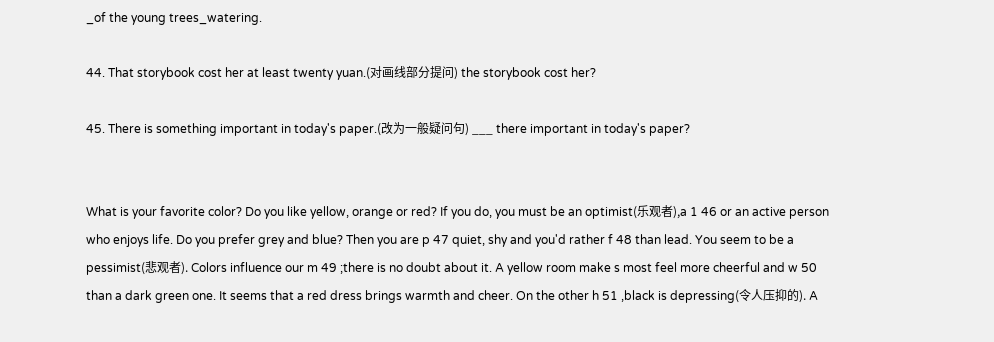_of the young trees_watering.

44. That storybook cost her at least twenty yuan.(对画线部分提问) the storybook cost her?

45. There is something important in today's paper.(改为一般疑问句) ___ there important in today's paper?


What is your favorite color? Do you like yellow, orange or red? If you do, you must be an optimist(乐观者),a 1 46 or an active person who enjoys life. Do you prefer grey and blue? Then you are p 47 quiet, shy and you'd rather f 48 than lead. You seem to be a pessimist(悲观者). Colors influence our m 49 ;there is no doubt about it. A yellow room make s most feel more cheerful and w 50 than a dark green one. It seems that a red dress brings warmth and cheer. On the other h 51 ,black is depressing(令人压抑的). A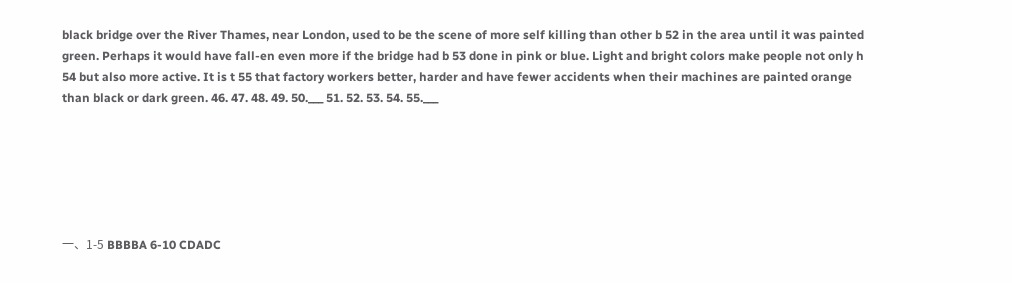black bridge over the River Thames, near London, used to be the scene of more self killing than other b 52 in the area until it was painted green. Perhaps it would have fall-en even more if the bridge had b 53 done in pink or blue. Light and bright colors make people not only h 54 but also more active. It is t 55 that factory workers better, harder and have fewer accidents when their machines are painted orange than black or dark green. 46. 47. 48. 49. 50.___ 51. 52. 53. 54. 55.___






一、1-5 BBBBA 6-10 CDADC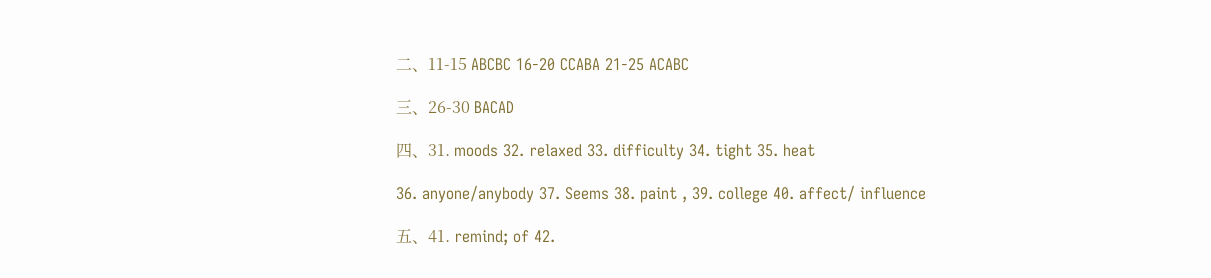二、11-15 ABCBC 16-20 CCABA 21-25 ACABC

三、26-30 BACAD

四、31. moods 32. relaxed 33. difficulty 34. tight 35. heat

36. anyone/anybody 37. Seems 38. paint , 39. college 40. affect/ influence

五、41. remind; of 42.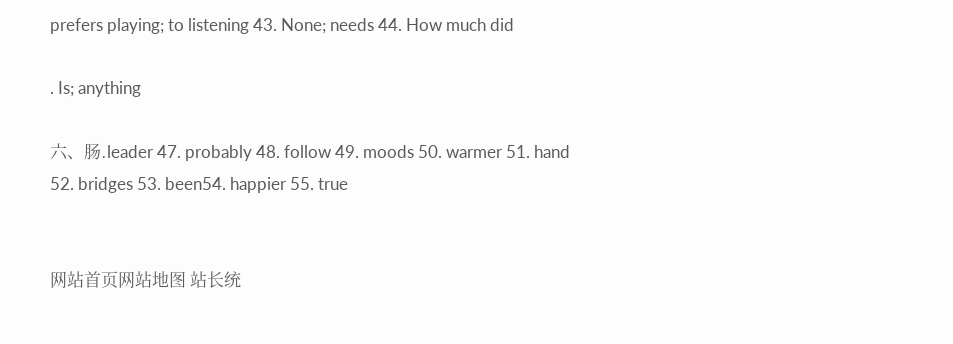prefers playing; to listening 43. None; needs 44. How much did

. Is; anything

六、肠.leader 47. probably 48. follow 49. moods 50. warmer 51. hand 52. bridges 53. been54. happier 55. true


网站首页网站地图 站长统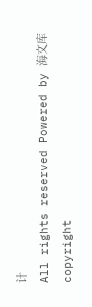计
All rights reserved Powered by 海文库
copyright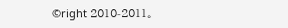©right 2010-2011。